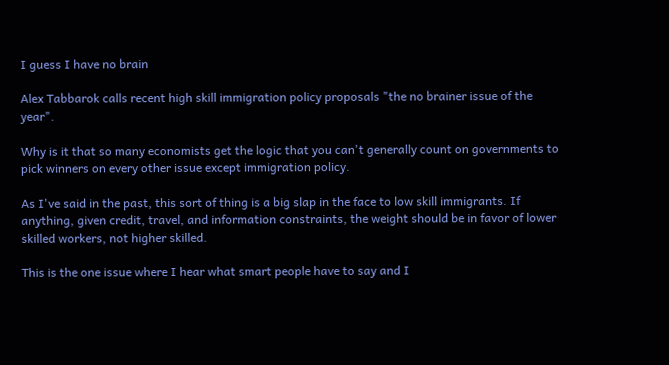I guess I have no brain

Alex Tabbarok calls recent high skill immigration policy proposals "the no brainer issue of the year".

Why is it that so many economists get the logic that you can't generally count on governments to pick winners on every other issue except immigration policy.

As I've said in the past, this sort of thing is a big slap in the face to low skill immigrants. If anything, given credit, travel, and information constraints, the weight should be in favor of lower skilled workers, not higher skilled.

This is the one issue where I hear what smart people have to say and I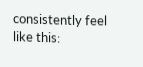consistently feel like this: